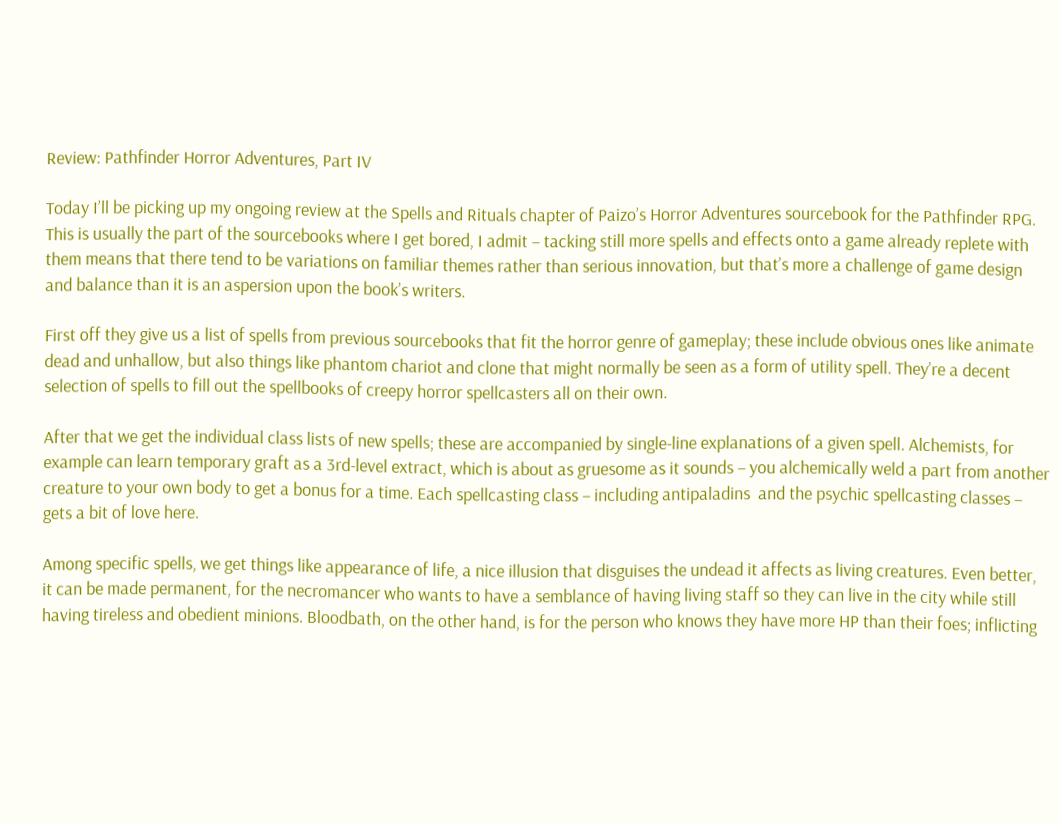Review: Pathfinder Horror Adventures, Part IV

Today I’ll be picking up my ongoing review at the Spells and Rituals chapter of Paizo’s Horror Adventures sourcebook for the Pathfinder RPG. This is usually the part of the sourcebooks where I get bored, I admit – tacking still more spells and effects onto a game already replete with them means that there tend to be variations on familiar themes rather than serious innovation, but that’s more a challenge of game design and balance than it is an aspersion upon the book’s writers.

First off they give us a list of spells from previous sourcebooks that fit the horror genre of gameplay; these include obvious ones like animate dead and unhallow, but also things like phantom chariot and clone that might normally be seen as a form of utility spell. They’re a decent selection of spells to fill out the spellbooks of creepy horror spellcasters all on their own.

After that we get the individual class lists of new spells; these are accompanied by single-line explanations of a given spell. Alchemists, for example can learn temporary graft as a 3rd-level extract, which is about as gruesome as it sounds – you alchemically weld a part from another creature to your own body to get a bonus for a time. Each spellcasting class – including antipaladins  and the psychic spellcasting classes – gets a bit of love here.

Among specific spells, we get things like appearance of life, a nice illusion that disguises the undead it affects as living creatures. Even better, it can be made permanent, for the necromancer who wants to have a semblance of having living staff so they can live in the city while still having tireless and obedient minions. Bloodbath, on the other hand, is for the person who knows they have more HP than their foes; inflicting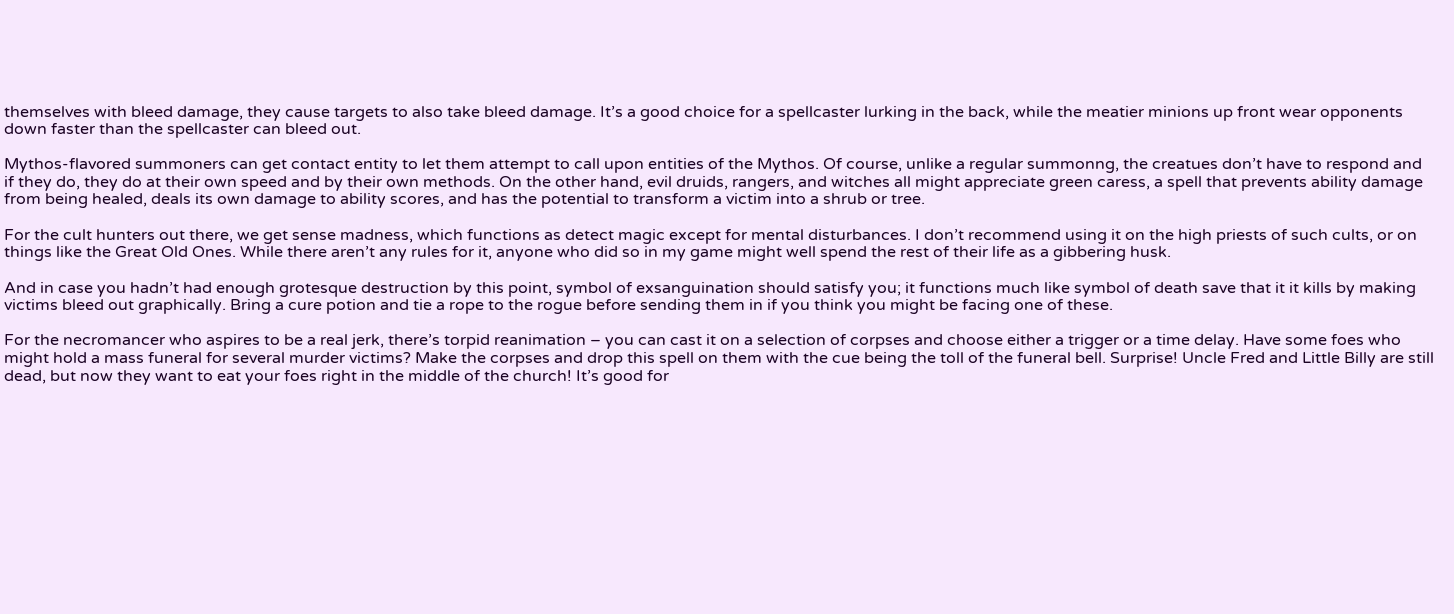themselves with bleed damage, they cause targets to also take bleed damage. It’s a good choice for a spellcaster lurking in the back, while the meatier minions up front wear opponents down faster than the spellcaster can bleed out.

Mythos-flavored summoners can get contact entity to let them attempt to call upon entities of the Mythos. Of course, unlike a regular summonng, the creatues don’t have to respond and if they do, they do at their own speed and by their own methods. On the other hand, evil druids, rangers, and witches all might appreciate green caress, a spell that prevents ability damage from being healed, deals its own damage to ability scores, and has the potential to transform a victim into a shrub or tree.

For the cult hunters out there, we get sense madness, which functions as detect magic except for mental disturbances. I don’t recommend using it on the high priests of such cults, or on things like the Great Old Ones. While there aren’t any rules for it, anyone who did so in my game might well spend the rest of their life as a gibbering husk.

And in case you hadn’t had enough grotesque destruction by this point, symbol of exsanguination should satisfy you; it functions much like symbol of death save that it it kills by making victims bleed out graphically. Bring a cure potion and tie a rope to the rogue before sending them in if you think you might be facing one of these.

For the necromancer who aspires to be a real jerk, there’s torpid reanimation – you can cast it on a selection of corpses and choose either a trigger or a time delay. Have some foes who might hold a mass funeral for several murder victims? Make the corpses and drop this spell on them with the cue being the toll of the funeral bell. Surprise! Uncle Fred and Little Billy are still dead, but now they want to eat your foes right in the middle of the church! It’s good for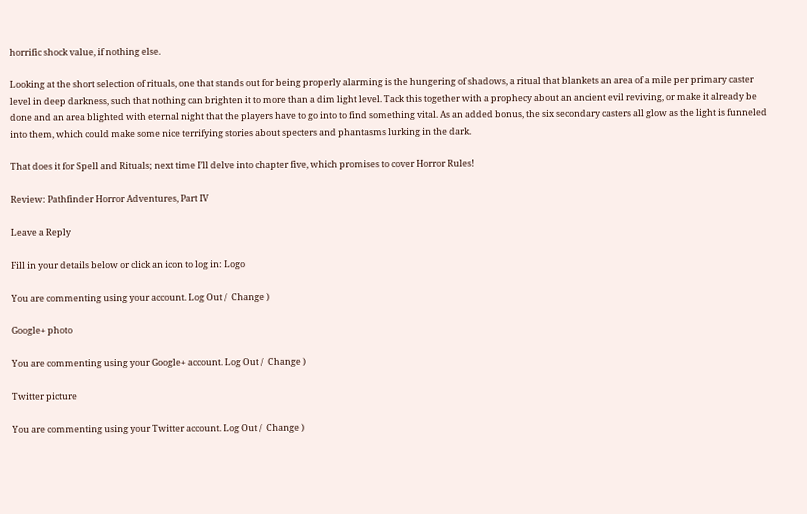horrific shock value, if nothing else.

Looking at the short selection of rituals, one that stands out for being properly alarming is the hungering of shadows, a ritual that blankets an area of a mile per primary caster level in deep darkness, such that nothing can brighten it to more than a dim light level. Tack this together with a prophecy about an ancient evil reviving, or make it already be done and an area blighted with eternal night that the players have to go into to find something vital. As an added bonus, the six secondary casters all glow as the light is funneled into them, which could make some nice terrifying stories about specters and phantasms lurking in the dark.

That does it for Spell and Rituals; next time I’ll delve into chapter five, which promises to cover Horror Rules!

Review: Pathfinder Horror Adventures, Part IV

Leave a Reply

Fill in your details below or click an icon to log in: Logo

You are commenting using your account. Log Out /  Change )

Google+ photo

You are commenting using your Google+ account. Log Out /  Change )

Twitter picture

You are commenting using your Twitter account. Log Out /  Change )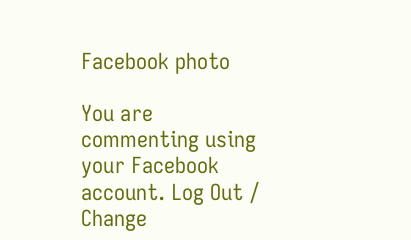Facebook photo

You are commenting using your Facebook account. Log Out /  Change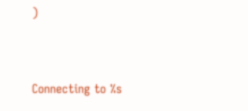)


Connecting to %s